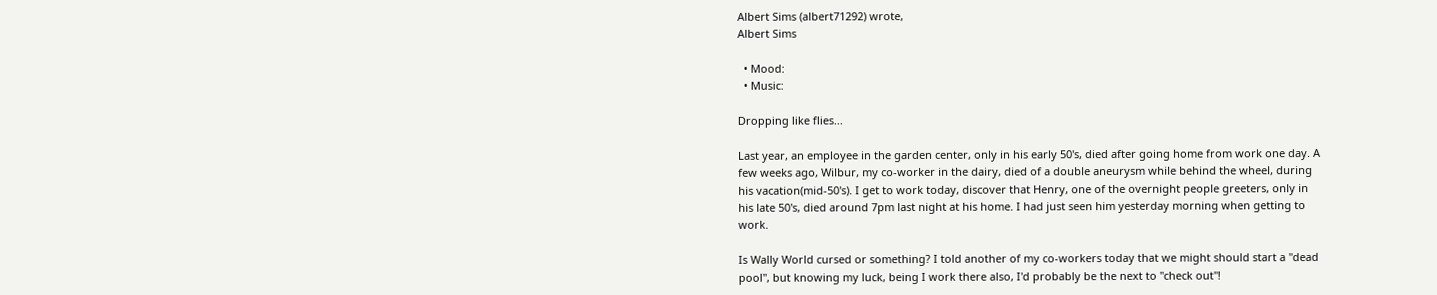Albert Sims (albert71292) wrote,
Albert Sims

  • Mood:
  • Music:

Dropping like flies...

Last year, an employee in the garden center, only in his early 50's, died after going home from work one day. A few weeks ago, Wilbur, my co-worker in the dairy, died of a double aneurysm while behind the wheel, during his vacation(mid-50's). I get to work today, discover that Henry, one of the overnight people greeters, only in his late 50's, died around 7pm last night at his home. I had just seen him yesterday morning when getting to work.

Is Wally World cursed or something? I told another of my co-workers today that we might should start a "dead pool", but knowing my luck, being I work there also, I'd probably be the next to "check out"!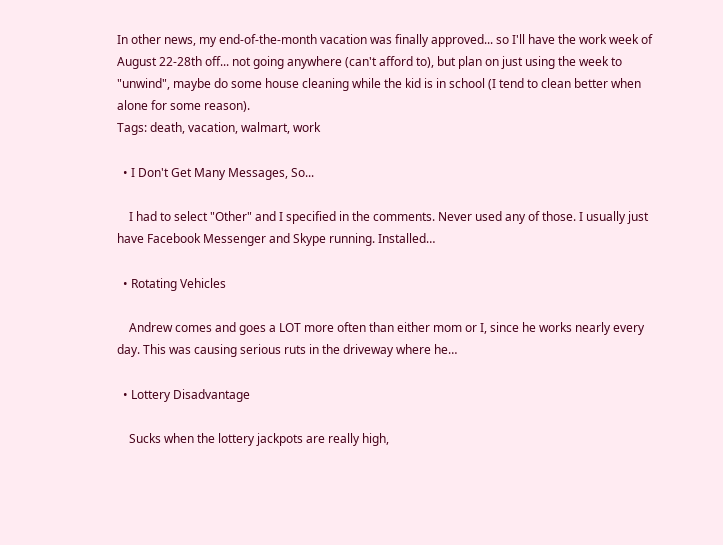In other news, my end-of-the-month vacation was finally approved... so I'll have the work week of August 22-28th off... not going anywhere (can't afford to), but plan on just using the week to "unwind", maybe do some house cleaning while the kid is in school (I tend to clean better when alone for some reason).
Tags: death, vacation, walmart, work

  • I Don't Get Many Messages, So...

    I had to select "Other" and I specified in the comments. Never used any of those. I usually just have Facebook Messenger and Skype running. Installed…

  • Rotating Vehicles

    Andrew comes and goes a LOT more often than either mom or I, since he works nearly every day. This was causing serious ruts in the driveway where he…

  • Lottery Disadvantage

    Sucks when the lottery jackpots are really high,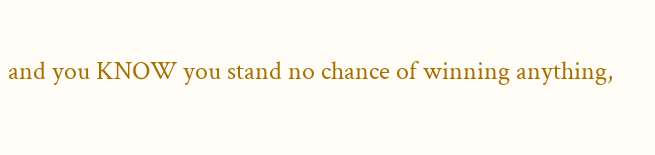and you KNOW you stand no chance of winning anything,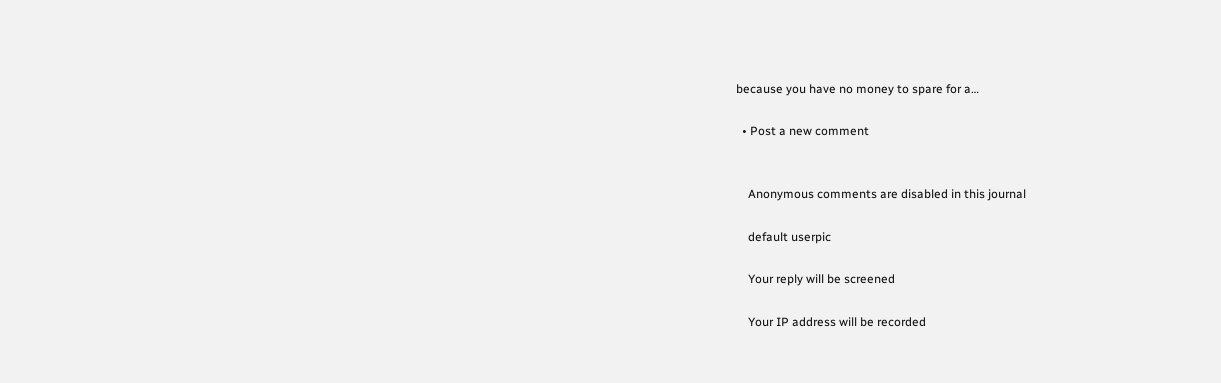because you have no money to spare for a…

  • Post a new comment


    Anonymous comments are disabled in this journal

    default userpic

    Your reply will be screened

    Your IP address will be recorded